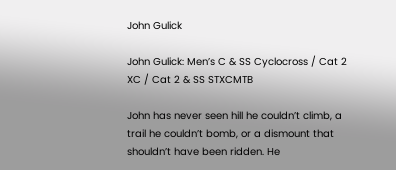John Gulick

John Gulick: Men’s C & SS Cyclocross / Cat 2 XC / Cat 2 & SS STXCMTB

John has never seen hill he couldn’t climb, a trail he couldn’t bomb, or a dismount that shouldn’t have been ridden. He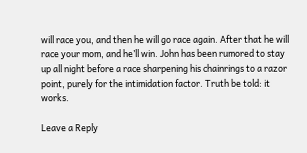will race you, and then he will go race again. After that he will race your mom, and he’ll win. John has been rumored to stay up all night before a race sharpening his chainrings to a razor point, purely for the intimidation factor. Truth be told: it works.

Leave a Reply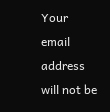Your email address will not be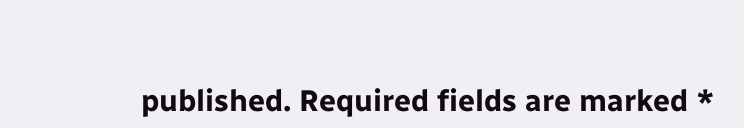published. Required fields are marked *